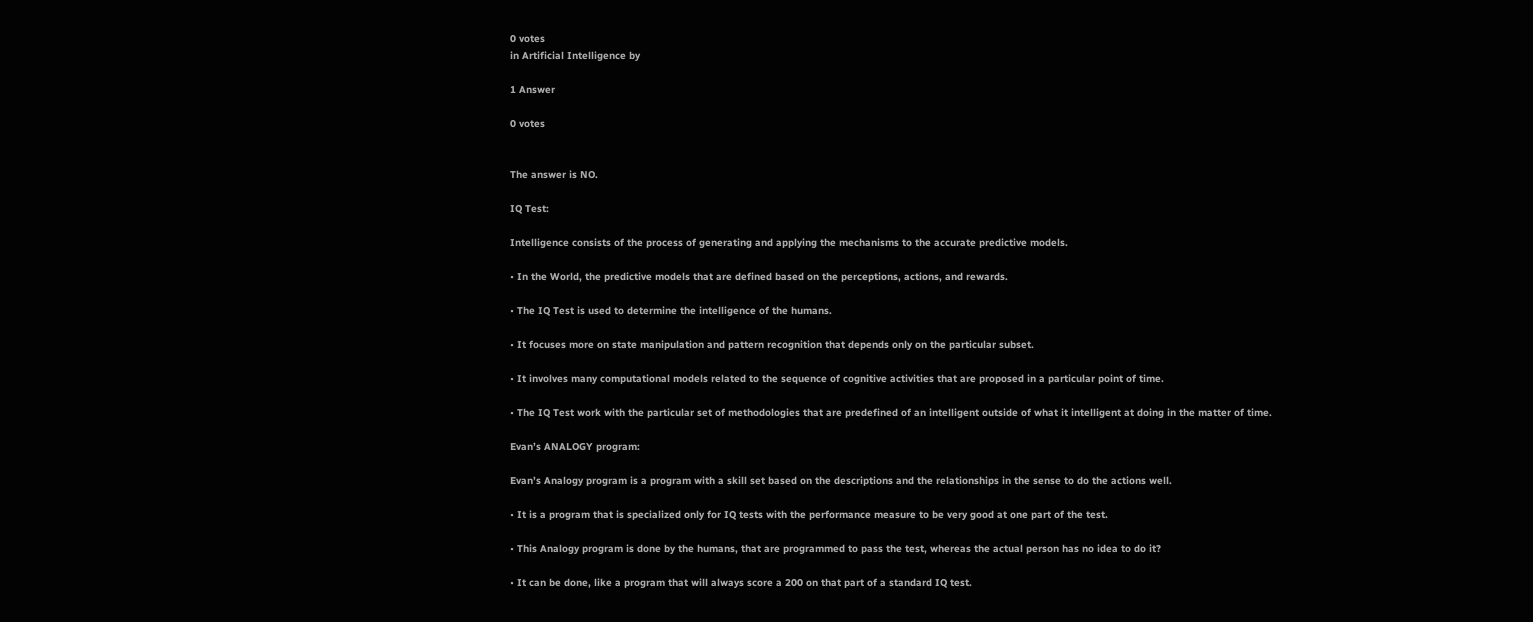0 votes
in Artificial Intelligence by

1 Answer

0 votes


The answer is NO.

IQ Test:

Intelligence consists of the process of generating and applying the mechanisms to the accurate predictive models.

• In the World, the predictive models that are defined based on the perceptions, actions, and rewards.

• The IQ Test is used to determine the intelligence of the humans.

• It focuses more on state manipulation and pattern recognition that depends only on the particular subset.

• It involves many computational models related to the sequence of cognitive activities that are proposed in a particular point of time.

• The IQ Test work with the particular set of methodologies that are predefined of an intelligent outside of what it intelligent at doing in the matter of time.

Evan’s ANALOGY program:

Evan’s Analogy program is a program with a skill set based on the descriptions and the relationships in the sense to do the actions well.

• It is a program that is specialized only for IQ tests with the performance measure to be very good at one part of the test.

• This Analogy program is done by the humans, that are programmed to pass the test, whereas the actual person has no idea to do it?

• It can be done, like a program that will always score a 200 on that part of a standard IQ test.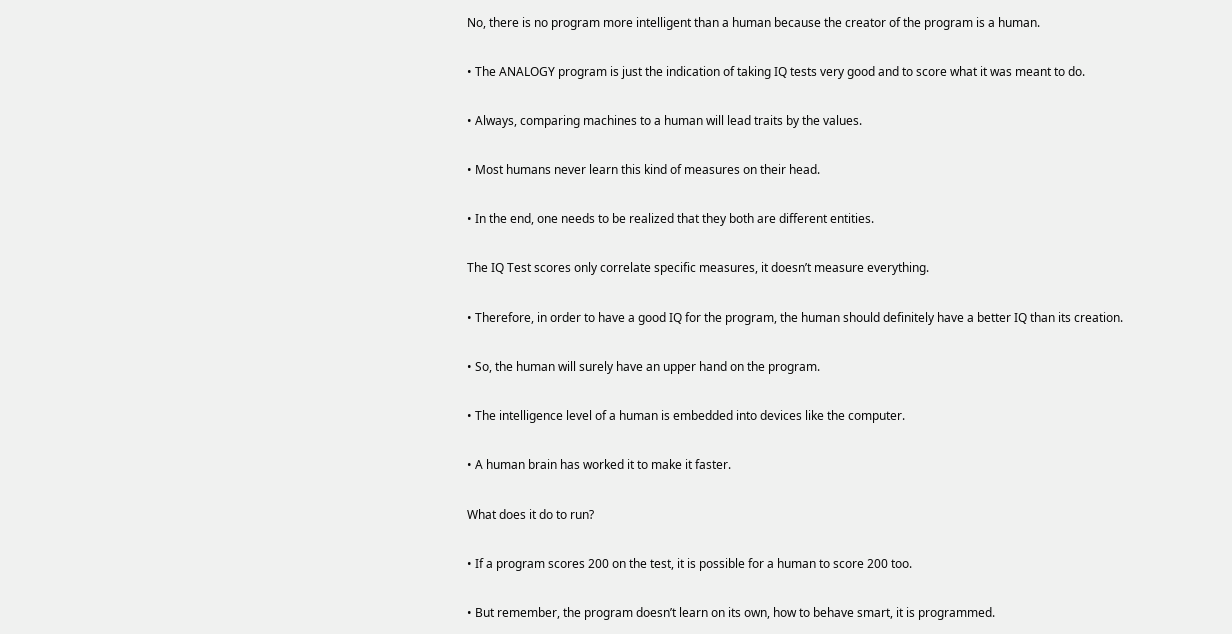No, there is no program more intelligent than a human because the creator of the program is a human.

• The ANALOGY program is just the indication of taking IQ tests very good and to score what it was meant to do.

• Always, comparing machines to a human will lead traits by the values.

• Most humans never learn this kind of measures on their head.

• In the end, one needs to be realized that they both are different entities.

The IQ Test scores only correlate specific measures, it doesn’t measure everything.

• Therefore, in order to have a good IQ for the program, the human should definitely have a better IQ than its creation.

• So, the human will surely have an upper hand on the program.

• The intelligence level of a human is embedded into devices like the computer.

• A human brain has worked it to make it faster.

What does it do to run?

• If a program scores 200 on the test, it is possible for a human to score 200 too.

• But remember, the program doesn’t learn on its own, how to behave smart, it is programmed.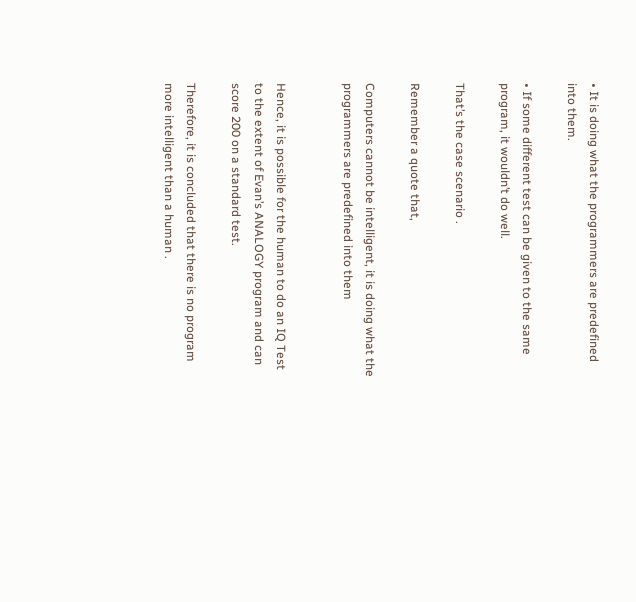• It is doing what the programmers are predefined into them.

• If some different test can be given to the same program, it wouldn’t do well.

That’s the case scenario .

Remember a quote that,

Computers cannot be intelligent, it is doing what the programmers are predefined into them


Hence, it is possible for the human to do an IQ Test to the extent of Evan’s ANALOGY program and can score 200 on a standard test.

Therefore, it is concluded that there is no program more intelligent than a human .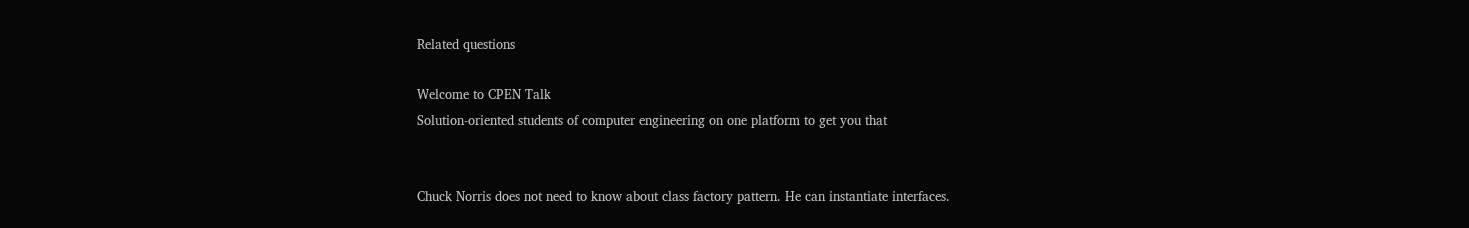Related questions

Welcome to CPEN Talk
Solution-oriented students of computer engineering on one platform to get you that


Chuck Norris does not need to know about class factory pattern. He can instantiate interfaces.